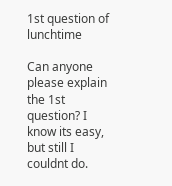1st question of lunchtime

Can anyone please explain the 1st question? I know its easy, but still I couldnt do.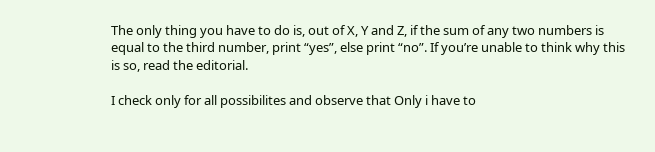The only thing you have to do is, out of X, Y and Z, if the sum of any two numbers is equal to the third number, print “yes”, else print “no”. If you’re unable to think why this is so, read the editorial.

I check only for all possibilites and observe that Only i have to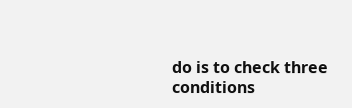do is to check three conditions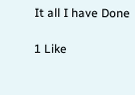It all I have Done

1 Like